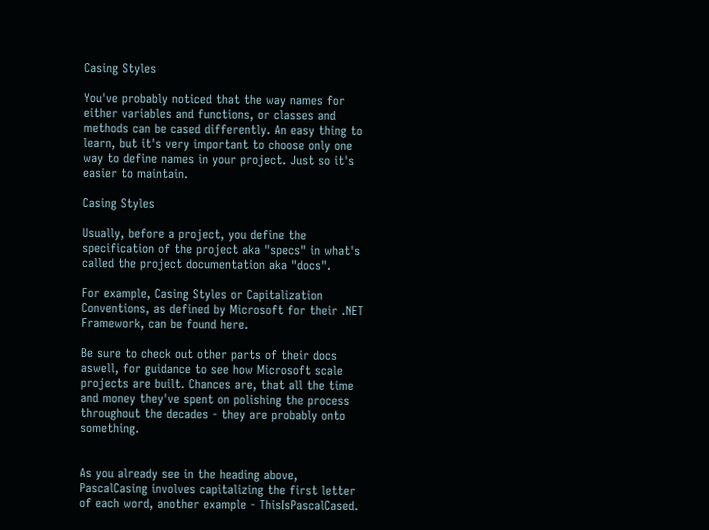Casing Styles

You've probably noticed that the way names for either variables and functions, or classes and methods can be cased differently. An easy thing to learn, but it's very important to choose only one way to define names in your project. Just so it's easier to maintain.

Casing Styles

Usually, before a project, you define the specification of the project aka "specs" in what's called the project documentation aka "docs".

For example, Casing Styles or Capitalization Conventions, as defined by Microsoft for their .NET Framework, can be found here.

Be sure to check out other parts of their docs aswell, for guidance to see how Microsoft scale projects are built. Chances are, that all the time and money they've spent on polishing the process throughout the decades - they are probably onto something.


As you already see in the heading above, PascalCasing involves capitalizing the first letter of each word, another example - ThisIsPascalCased.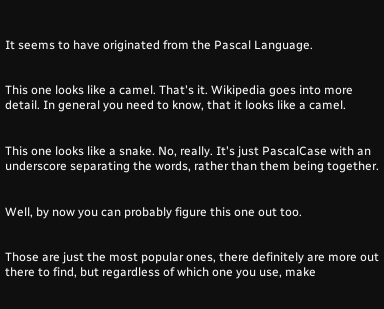It seems to have originated from the Pascal Language.


This one looks like a camel. That's it. Wikipedia goes into more detail. In general you need to know, that it looks like a camel.


This one looks like a snake. No, really. It's just PascalCase with an underscore separating the words, rather than them being together.


Well, by now you can probably figure this one out too.


Those are just the most popular ones, there definitely are more out there to find, but regardless of which one you use, make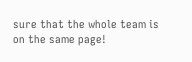sure that the whole team is on the same page!